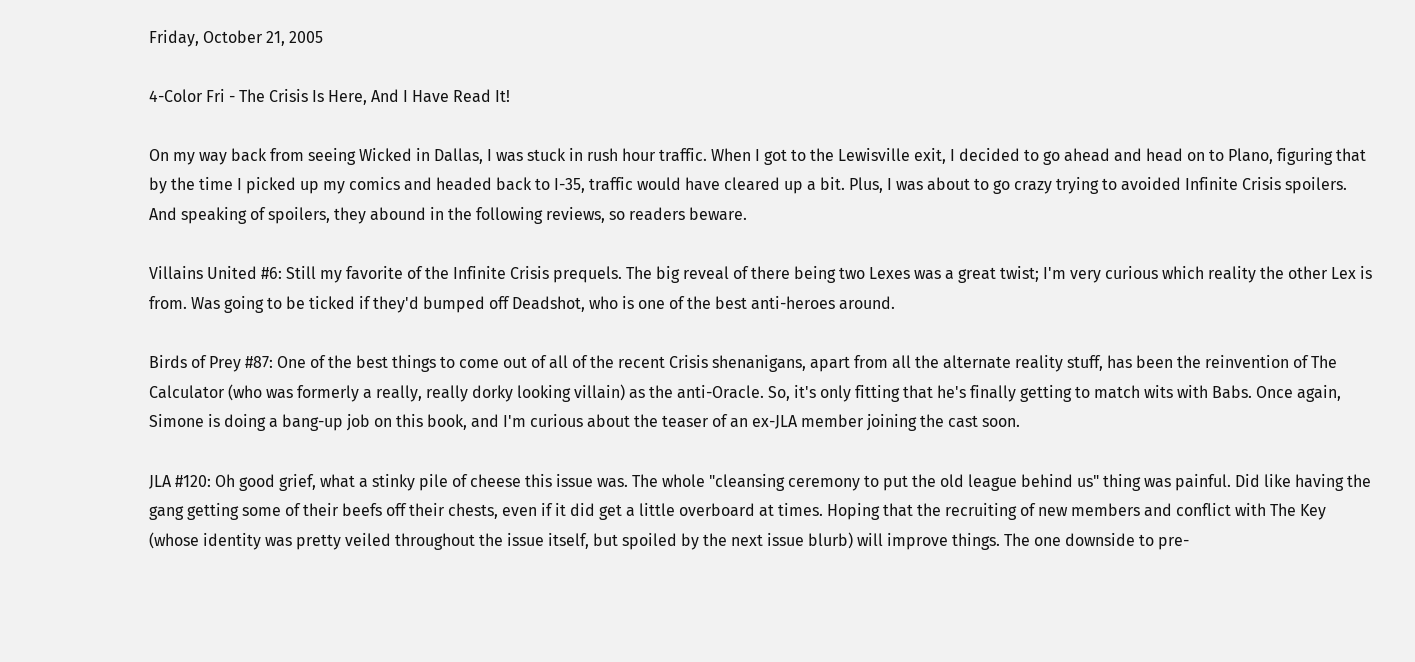Friday, October 21, 2005

4-Color Fri - The Crisis Is Here, And I Have Read It!

On my way back from seeing Wicked in Dallas, I was stuck in rush hour traffic. When I got to the Lewisville exit, I decided to go ahead and head on to Plano, figuring that by the time I picked up my comics and headed back to I-35, traffic would have cleared up a bit. Plus, I was about to go crazy trying to avoided Infinite Crisis spoilers. And speaking of spoilers, they abound in the following reviews, so readers beware.

Villains United #6: Still my favorite of the Infinite Crisis prequels. The big reveal of there being two Lexes was a great twist; I'm very curious which reality the other Lex is from. Was going to be ticked if they'd bumped off Deadshot, who is one of the best anti-heroes around.

Birds of Prey #87: One of the best things to come out of all of the recent Crisis shenanigans, apart from all the alternate reality stuff, has been the reinvention of The Calculator (who was formerly a really, really dorky looking villain) as the anti-Oracle. So, it's only fitting that he's finally getting to match wits with Babs. Once again, Simone is doing a bang-up job on this book, and I'm curious about the teaser of an ex-JLA member joining the cast soon.

JLA #120: Oh good grief, what a stinky pile of cheese this issue was. The whole "cleansing ceremony to put the old league behind us" thing was painful. Did like having the gang getting some of their beefs off their chests, even if it did get a little overboard at times. Hoping that the recruiting of new members and conflict with The Key (whose identity was pretty veiled throughout the issue itself, but spoiled by the next issue blurb) will improve things. The one downside to pre-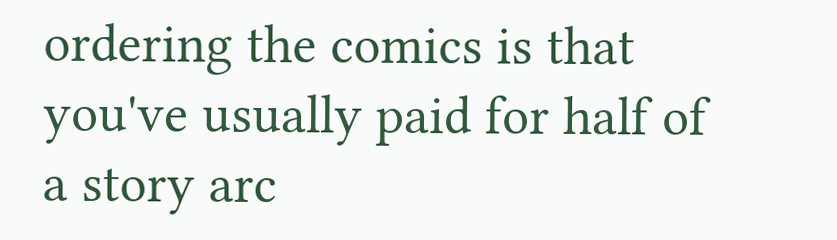ordering the comics is that you've usually paid for half of a story arc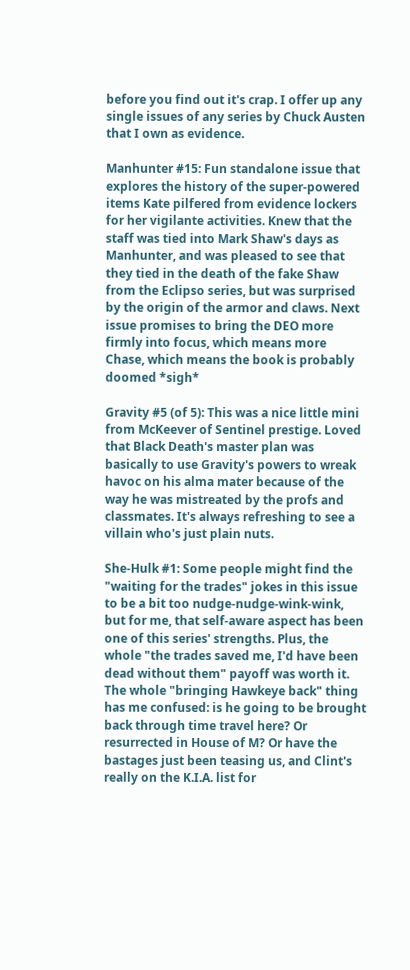before you find out it's crap. I offer up any single issues of any series by Chuck Austen that I own as evidence.

Manhunter #15: Fun standalone issue that explores the history of the super-powered items Kate pilfered from evidence lockers for her vigilante activities. Knew that the staff was tied into Mark Shaw's days as Manhunter, and was pleased to see that they tied in the death of the fake Shaw from the Eclipso series, but was surprised by the origin of the armor and claws. Next issue promises to bring the DEO more firmly into focus, which means more Chase, which means the book is probably doomed *sigh*

Gravity #5 (of 5): This was a nice little mini from McKeever of Sentinel prestige. Loved that Black Death's master plan was basically to use Gravity's powers to wreak havoc on his alma mater because of the way he was mistreated by the profs and classmates. It's always refreshing to see a villain who's just plain nuts.

She-Hulk #1: Some people might find the "waiting for the trades" jokes in this issue to be a bit too nudge-nudge-wink-wink, but for me, that self-aware aspect has been one of this series' strengths. Plus, the whole "the trades saved me, I'd have been dead without them" payoff was worth it. The whole "bringing Hawkeye back" thing has me confused: is he going to be brought back through time travel here? Or resurrected in House of M? Or have the bastages just been teasing us, and Clint's really on the K.I.A. list for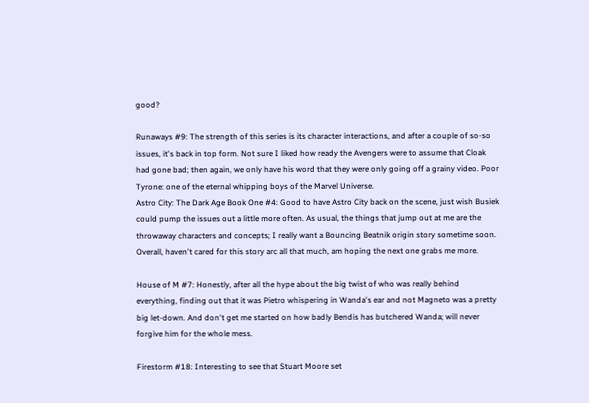good?

Runaways #9: The strength of this series is its character interactions, and after a couple of so-so issues, it's back in top form. Not sure I liked how ready the Avengers were to assume that Cloak had gone bad; then again, we only have his word that they were only going off a grainy video. Poor Tyrone: one of the eternal whipping boys of the Marvel Universe.
Astro City: The Dark Age Book One #4: Good to have Astro City back on the scene, just wish Busiek could pump the issues out a little more often. As usual, the things that jump out at me are the throwaway characters and concepts; I really want a Bouncing Beatnik origin story sometime soon. Overall, haven't cared for this story arc all that much, am hoping the next one grabs me more.

House of M #7: Honestly, after all the hype about the big twist of who was really behind everything, finding out that it was Pietro whispering in Wanda's ear and not Magneto was a pretty big let-down. And don't get me started on how badly Bendis has butchered Wanda; will never forgive him for the whole mess.

Firestorm #18: Interesting to see that Stuart Moore set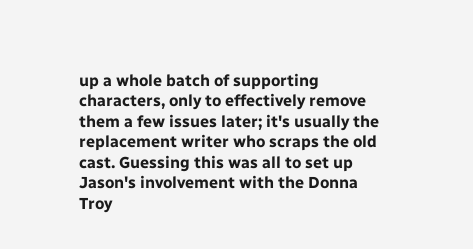up a whole batch of supporting characters, only to effectively remove them a few issues later; it's usually the replacement writer who scraps the old cast. Guessing this was all to set up Jason's involvement with the Donna Troy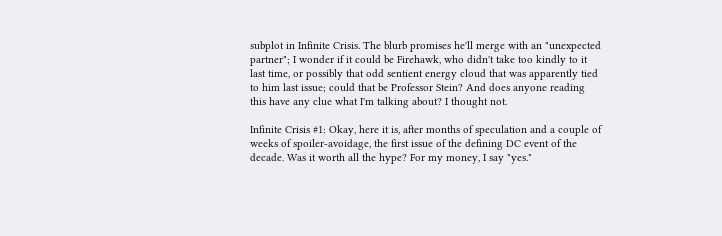subplot in Infinite Crisis. The blurb promises he'll merge with an "unexpected partner"; I wonder if it could be Firehawk, who didn't take too kindly to it last time, or possibly that odd sentient energy cloud that was apparently tied to him last issue; could that be Professor Stein? And does anyone reading this have any clue what I'm talking about? I thought not.

Infinite Crisis #1: Okay, here it is, after months of speculation and a couple of weeks of spoiler-avoidage, the first issue of the defining DC event of the decade. Was it worth all the hype? For my money, I say "yes."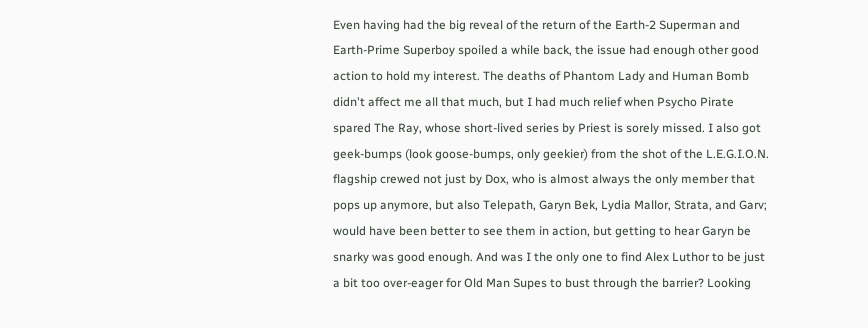Even having had the big reveal of the return of the Earth-2 Superman and Earth-Prime Superboy spoiled a while back, the issue had enough other good action to hold my interest. The deaths of Phantom Lady and Human Bomb didn't affect me all that much, but I had much relief when Psycho Pirate spared The Ray, whose short-lived series by Priest is sorely missed. I also got geek-bumps (look goose-bumps, only geekier) from the shot of the L.E.G.I.O.N. flagship crewed not just by Dox, who is almost always the only member that pops up anymore, but also Telepath, Garyn Bek, Lydia Mallor, Strata, and Garv; would have been better to see them in action, but getting to hear Garyn be snarky was good enough. And was I the only one to find Alex Luthor to be just a bit too over-eager for Old Man Supes to bust through the barrier? Looking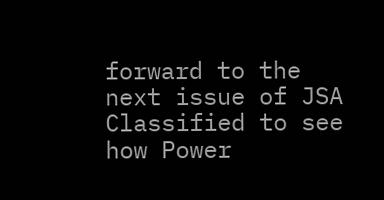forward to the next issue of JSA Classified to see how Power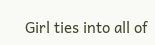Girl ties into all of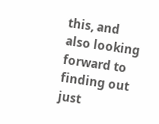this, and also looking forward to finding out just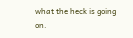what the heck is going on.